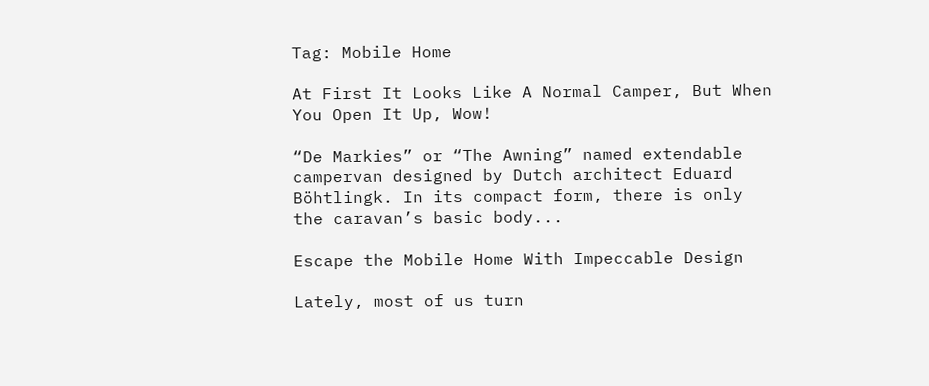Tag: Mobile Home

At First It Looks Like A Normal Camper, But When You Open It Up, Wow!

“De Markies” or “The Awning” named extendable campervan designed by Dutch architect Eduard Böhtlingk. In its compact form, there is only the caravan’s basic body...

Escape the Mobile Home With Impeccable Design

Lately, most of us turn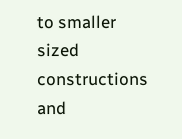to smaller sized constructions and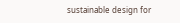sustainable design for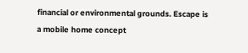financial or environmental grounds. Escape is a mobile home concept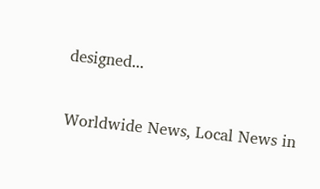designed...

Worldwide News, Local News in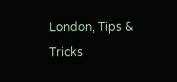London, Tips & Tricks